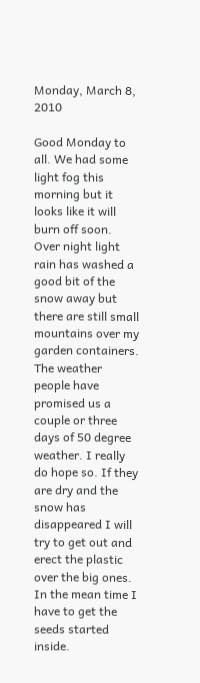Monday, March 8, 2010

Good Monday to all. We had some light fog this morning but it looks like it will burn off soon. Over night light rain has washed a good bit of the snow away but there are still small mountains over my garden containers. The weather people have promised us a couple or three days of 50 degree weather. I really do hope so. If they are dry and the snow has disappeared I will try to get out and erect the plastic over the big ones. In the mean time I have to get the seeds started inside.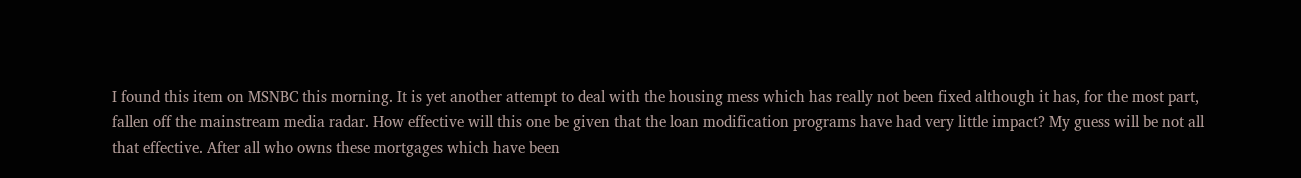I found this item on MSNBC this morning. It is yet another attempt to deal with the housing mess which has really not been fixed although it has, for the most part, fallen off the mainstream media radar. How effective will this one be given that the loan modification programs have had very little impact? My guess will be not all that effective. After all who owns these mortgages which have been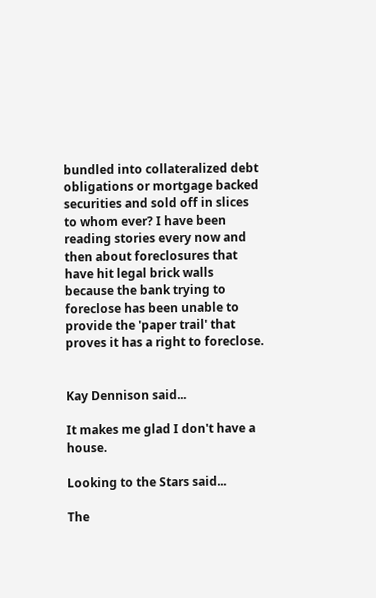bundled into collateralized debt obligations or mortgage backed securities and sold off in slices to whom ever? I have been reading stories every now and then about foreclosures that have hit legal brick walls because the bank trying to foreclose has been unable to provide the 'paper trail' that proves it has a right to foreclose.


Kay Dennison said...

It makes me glad I don't have a house.

Looking to the Stars said...

The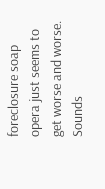foreclosure soap opera just seems to get worse and worse. Sounds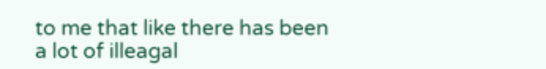to me that like there has been a lot of illeagal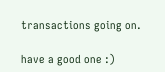transactions going on.

have a good one :)